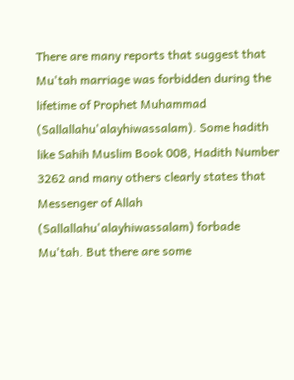There are many reports that suggest that Mu'tah marriage was forbidden during the lifetime of Prophet Muhammad (Sallallahu'alayhiwassalam). Some hadith like Sahih Muslim Book 008, Hadith Number 3262 and many others clearly states that Messenger of Allah (Sallallahu'alayhiwassalam) forbade Mu'tah. But there are some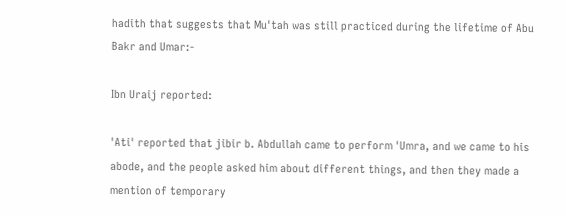hadith that suggests that Mu'tah was still practiced during the lifetime of Abu Bakr and Umar:-

Ibn Uraij reported:

'Ati' reported that jibir b. Abdullah came to perform 'Umra, and we came to his abode, and the people asked him about different things, and then they made a mention of temporary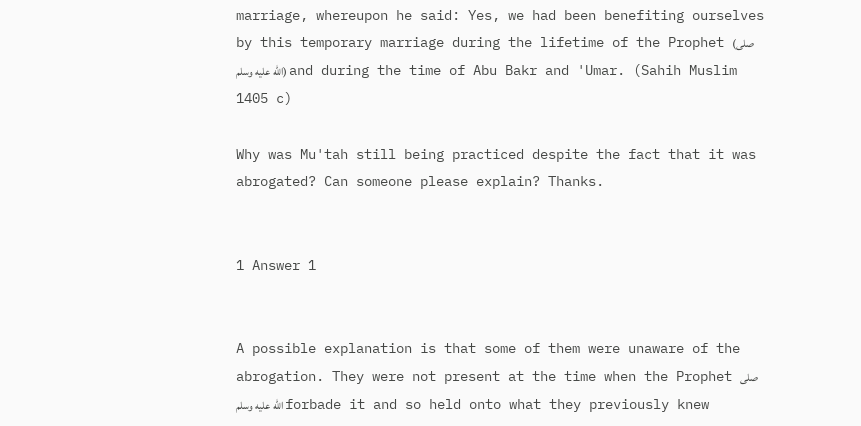marriage, whereupon he said: Yes, we had been benefiting ourselves by this temporary marriage during the lifetime of the Prophet (صلى الله عليه وسلم) and during the time of Abu Bakr and 'Umar. (Sahih Muslim 1405 c)

Why was Mu'tah still being practiced despite the fact that it was abrogated? Can someone please explain? Thanks.


1 Answer 1


A possible explanation is that some of them were unaware of the abrogation. They were not present at the time when the Prophet صلى الله عليه وسلم forbade it and so held onto what they previously knew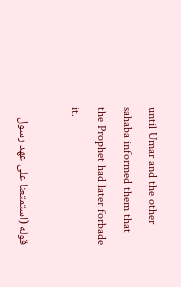until Umar and the other sahaba informed them that the Prophet had later forbade it.

قوله (استمتعنا على عهد رسول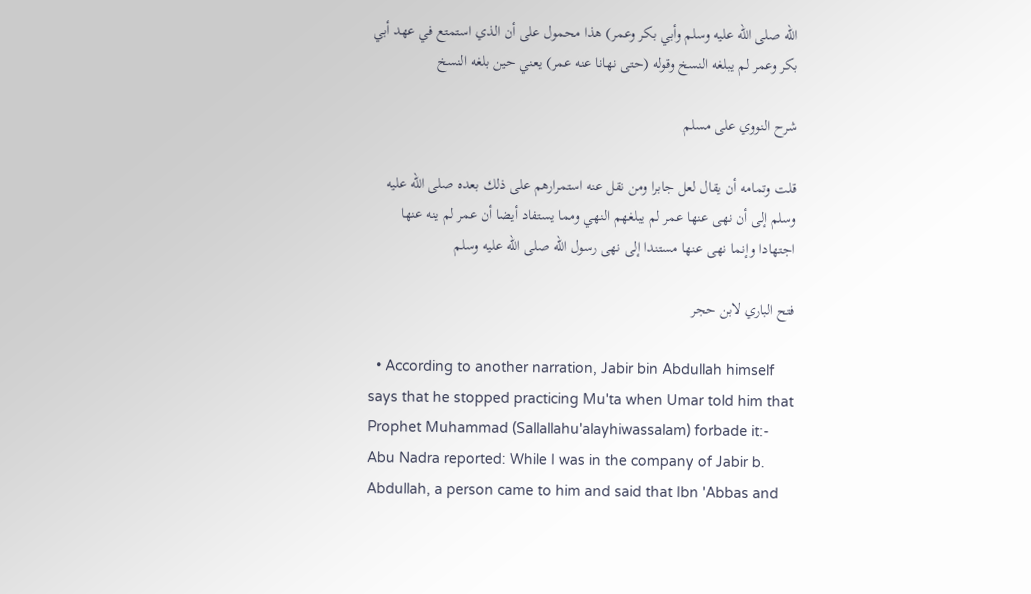الله صلى الله عليه وسلم وأبي بكر وعمر) هذا محمول على أن الذي استمتع في عهد أبي بكر وعمر لم يبلغه النسخ وقوله (حتى نهانا عنه عمر) يعني حين بلغه النسخ

شرح النووي على مسلم

قلت وتمامه أن يقال لعل جابرا ومن نقل عنه استمرارهم على ذلك بعده صلى الله عليه وسلم إلى أن نهى عنها عمر لم يبلغهم النهي ومما يستفاد أيضا أن عمر لم ينه عنها اجتهادا وإنما نهى عنها مستندا إلى نهى رسول الله صلى الله عليه وسلم

فتح الباري لابن حجر

  • According to another narration, Jabir bin Abdullah himself says that he stopped practicing Mu'ta when Umar told him that Prophet Muhammad (Sallallahu'alayhiwassalam) forbade it:- Abu Nadra reported: While I was in the company of Jabir b. Abdullah, a person came to him and said that Ibn 'Abbas and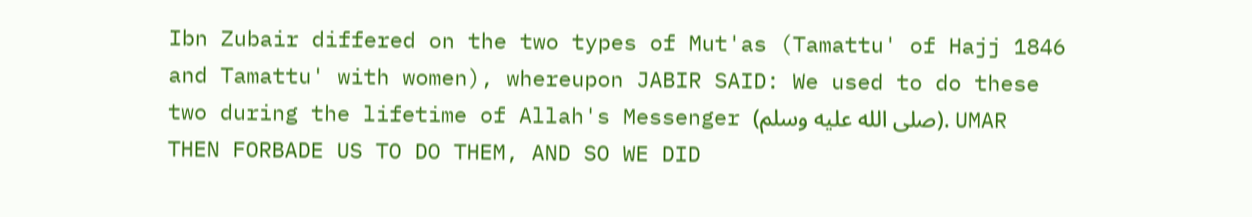Ibn Zubair differed on the two types of Mut'as (Tamattu' of Hajj 1846 and Tamattu' with women), whereupon JABIR SAID: We used to do these two during the lifetime of Allah's Messenger (صلى الله عليه وسلم). UMAR THEN FORBADE US TO DO THEM, AND SO WE DID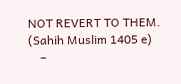NOT REVERT TO THEM. (Sahih Muslim 1405 e)
    –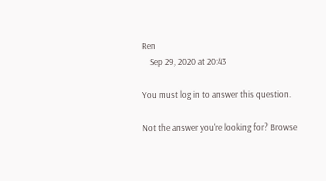Ren
    Sep 29, 2020 at 20:43

You must log in to answer this question.

Not the answer you're looking for? Browse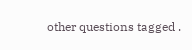other questions tagged .